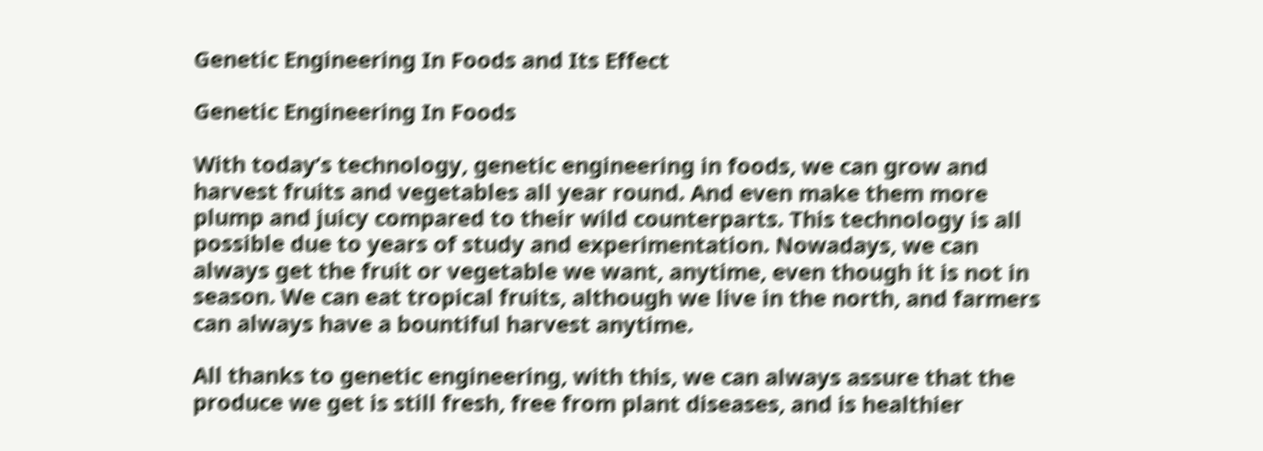Genetic Engineering In Foods and Its Effect

Genetic Engineering In Foods

With today’s technology, genetic engineering in foods, we can grow and harvest fruits and vegetables all year round. And even make them more plump and juicy compared to their wild counterparts. This technology is all possible due to years of study and experimentation. Nowadays, we can always get the fruit or vegetable we want, anytime, even though it is not in season. We can eat tropical fruits, although we live in the north, and farmers can always have a bountiful harvest anytime.

All thanks to genetic engineering, with this, we can always assure that the produce we get is still fresh, free from plant diseases, and is healthier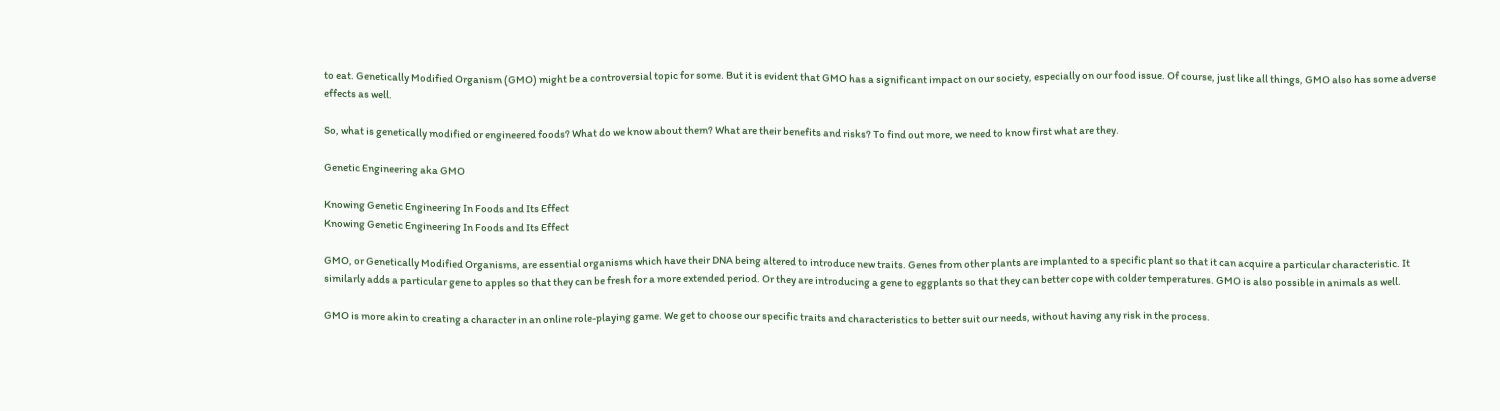to eat. Genetically Modified Organism (GMO) might be a controversial topic for some. But it is evident that GMO has a significant impact on our society, especially on our food issue. Of course, just like all things, GMO also has some adverse effects as well.

So, what is genetically modified or engineered foods? What do we know about them? What are their benefits and risks? To find out more, we need to know first what are they.

Genetic Engineering aka GMO

Knowing Genetic Engineering In Foods and Its Effect
Knowing Genetic Engineering In Foods and Its Effect

GMO, or Genetically Modified Organisms, are essential organisms which have their DNA being altered to introduce new traits. Genes from other plants are implanted to a specific plant so that it can acquire a particular characteristic. It similarly adds a particular gene to apples so that they can be fresh for a more extended period. Or they are introducing a gene to eggplants so that they can better cope with colder temperatures. GMO is also possible in animals as well.

GMO is more akin to creating a character in an online role-playing game. We get to choose our specific traits and characteristics to better suit our needs, without having any risk in the process.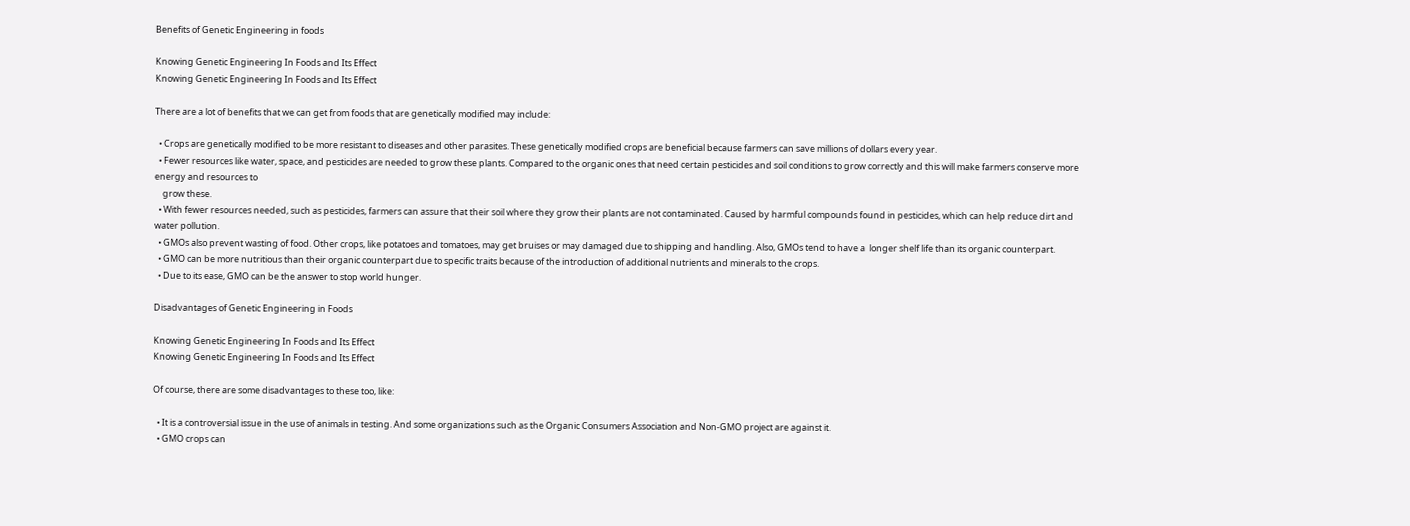Benefits of Genetic Engineering in foods

Knowing Genetic Engineering In Foods and Its Effect
Knowing Genetic Engineering In Foods and Its Effect

There are a lot of benefits that we can get from foods that are genetically modified may include:

  • Crops are genetically modified to be more resistant to diseases and other parasites. These genetically modified crops are beneficial because farmers can save millions of dollars every year.
  • Fewer resources like water, space, and pesticides are needed to grow these plants. Compared to the organic ones that need certain pesticides and soil conditions to grow correctly and this will make farmers conserve more energy and resources to
    grow these.
  • With fewer resources needed, such as pesticides, farmers can assure that their soil where they grow their plants are not contaminated. Caused by harmful compounds found in pesticides, which can help reduce dirt and water pollution.
  • GMOs also prevent wasting of food. Other crops, like potatoes and tomatoes, may get bruises or may damaged due to shipping and handling. Also, GMOs tend to have a  longer shelf life than its organic counterpart.
  • GMO can be more nutritious than their organic counterpart due to specific traits because of the introduction of additional nutrients and minerals to the crops.
  • Due to its ease, GMO can be the answer to stop world hunger.

Disadvantages of Genetic Engineering in Foods

Knowing Genetic Engineering In Foods and Its Effect
Knowing Genetic Engineering In Foods and Its Effect

Of course, there are some disadvantages to these too, like:

  • It is a controversial issue in the use of animals in testing. And some organizations such as the Organic Consumers Association and Non-GMO project are against it.
  • GMO crops can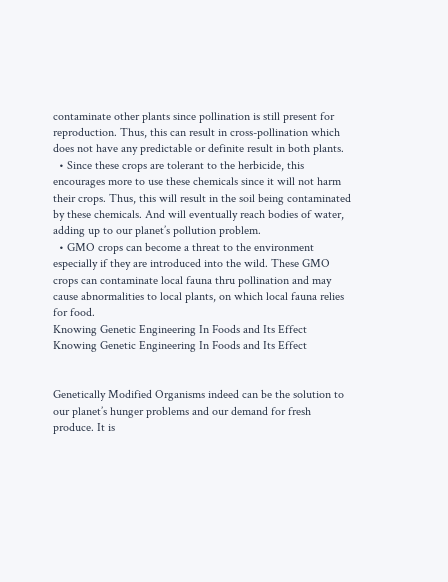contaminate other plants since pollination is still present for reproduction. Thus, this can result in cross-pollination which does not have any predictable or definite result in both plants.
  • Since these crops are tolerant to the herbicide, this encourages more to use these chemicals since it will not harm their crops. Thus, this will result in the soil being contaminated by these chemicals. And will eventually reach bodies of water, adding up to our planet’s pollution problem.
  • GMO crops can become a threat to the environment especially if they are introduced into the wild. These GMO crops can contaminate local fauna thru pollination and may cause abnormalities to local plants, on which local fauna relies for food.
Knowing Genetic Engineering In Foods and Its Effect
Knowing Genetic Engineering In Foods and Its Effect


Genetically Modified Organisms indeed can be the solution to our planet’s hunger problems and our demand for fresh produce. It is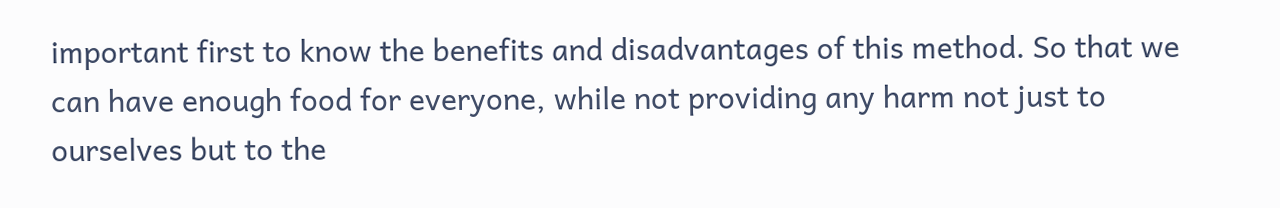important first to know the benefits and disadvantages of this method. So that we can have enough food for everyone, while not providing any harm not just to ourselves but to the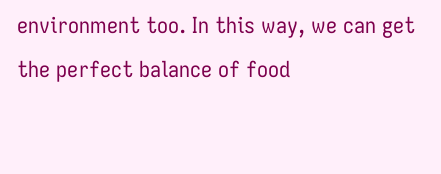environment too. In this way, we can get the perfect balance of food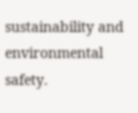sustainability and environmental safety.